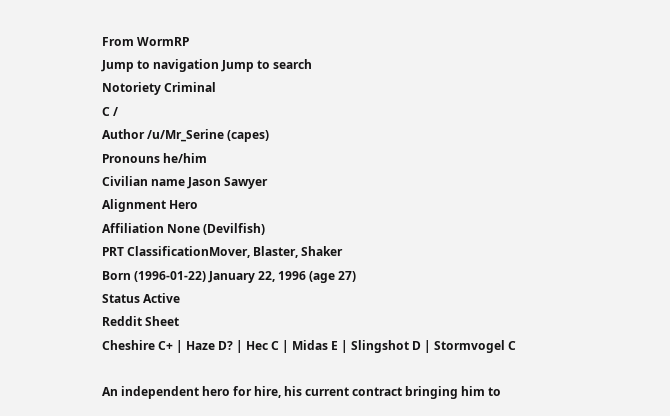From WormRP
Jump to navigation Jump to search
Notoriety Criminal
C /
Author /u/Mr_Serine (capes)
Pronouns he/him
Civilian name Jason Sawyer
Alignment Hero
Affiliation None (Devilfish)
PRT ClassificationMover, Blaster, Shaker
Born (1996-01-22) January 22, 1996 (age 27)
Status Active
Reddit Sheet
Cheshire C+ | Haze D? | Hec C | Midas E | Slingshot D | Stormvogel C

An independent hero for hire, his current contract bringing him to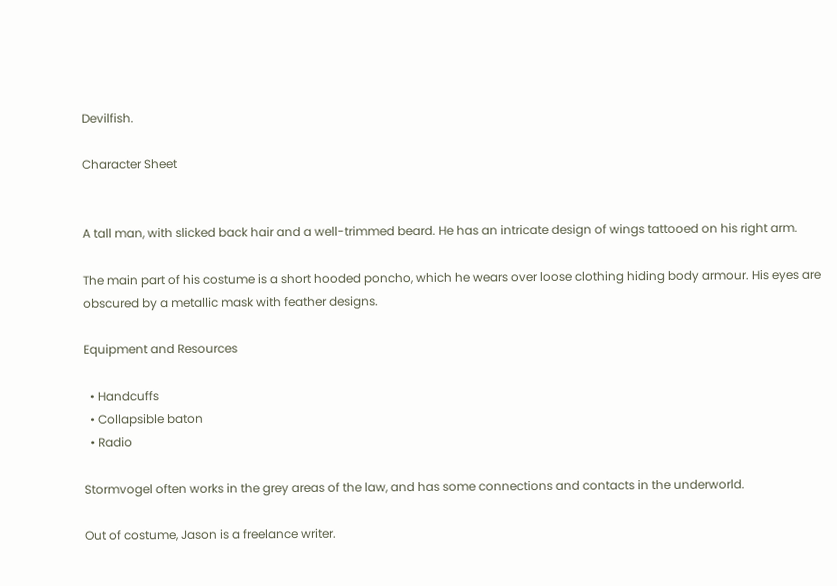Devilfish.

Character Sheet


A tall man, with slicked back hair and a well-trimmed beard. He has an intricate design of wings tattooed on his right arm.

The main part of his costume is a short hooded poncho, which he wears over loose clothing hiding body armour. His eyes are obscured by a metallic mask with feather designs.

Equipment and Resources

  • Handcuffs
  • Collapsible baton
  • Radio

Stormvogel often works in the grey areas of the law, and has some connections and contacts in the underworld.

Out of costume, Jason is a freelance writer.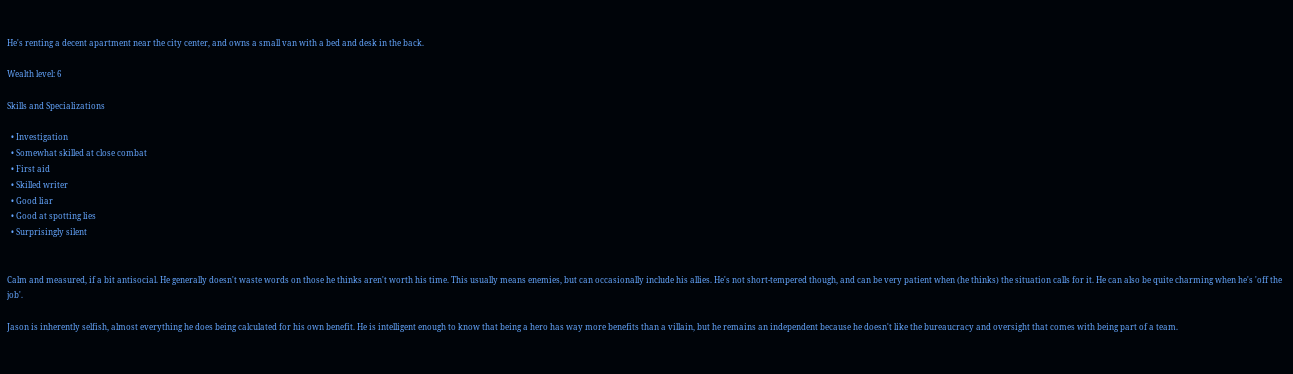He's renting a decent apartment near the city center, and owns a small van with a bed and desk in the back.

Wealth level: 6

Skills and Specializations

  • Investigation
  • Somewhat skilled at close combat
  • First aid
  • Skilled writer
  • Good liar
  • Good at spotting lies
  • Surprisingly silent


Calm and measured, if a bit antisocial. He generally doesn't waste words on those he thinks aren't worth his time. This usually means enemies, but can occasionally include his allies. He's not short-tempered though, and can be very patient when (he thinks) the situation calls for it. He can also be quite charming when he's 'off the job'.

Jason is inherently selfish, almost everything he does being calculated for his own benefit. He is intelligent enough to know that being a hero has way more benefits than a villain, but he remains an independent because he doesn't like the bureaucracy and oversight that comes with being part of a team.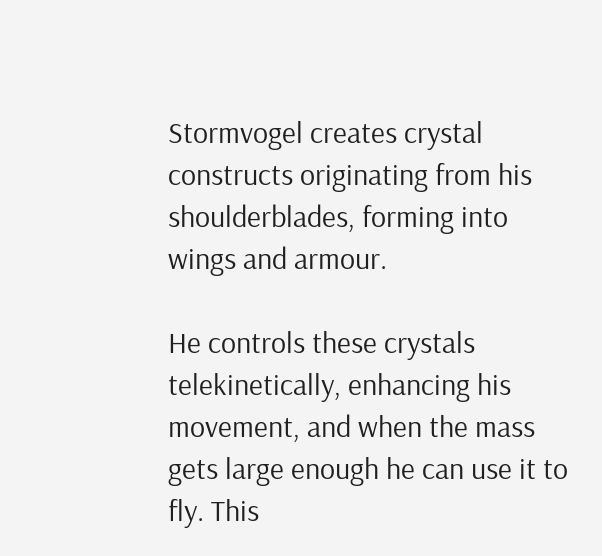Stormvogel creates crystal constructs originating from his shoulderblades, forming into wings and armour.

He controls these crystals telekinetically, enhancing his movement, and when the mass gets large enough he can use it to fly. This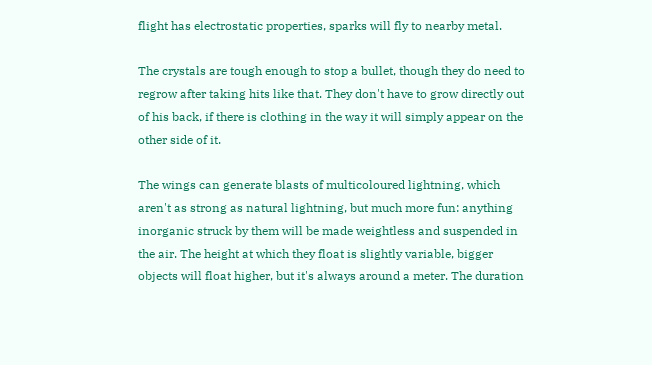flight has electrostatic properties, sparks will fly to nearby metal.

The crystals are tough enough to stop a bullet, though they do need to regrow after taking hits like that. They don't have to grow directly out of his back, if there is clothing in the way it will simply appear on the other side of it.

The wings can generate blasts of multicoloured lightning, which aren't as strong as natural lightning, but much more fun: anything inorganic struck by them will be made weightless and suspended in the air. The height at which they float is slightly variable, bigger objects will float higher, but it's always around a meter. The duration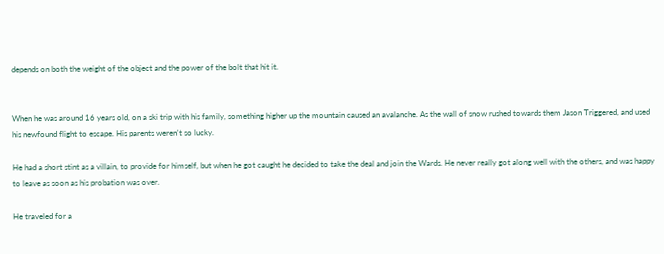depends on both the weight of the object and the power of the bolt that hit it.


When he was around 16 years old, on a ski trip with his family, something higher up the mountain caused an avalanche. As the wall of snow rushed towards them Jason Triggered, and used his newfound flight to escape. His parents weren't so lucky.

He had a short stint as a villain, to provide for himself, but when he got caught he decided to take the deal and join the Wards. He never really got along well with the others, and was happy to leave as soon as his probation was over.

He traveled for a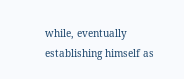while, eventually establishing himself as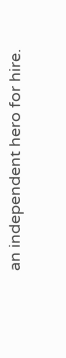an independent hero for hire.